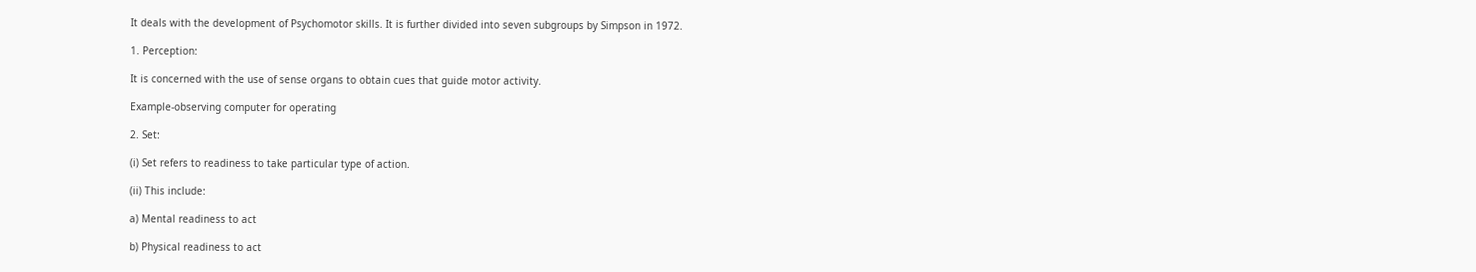It deals with the development of Psychomotor skills. It is further divided into seven subgroups by Simpson in 1972.

1. Perception:

It is concerned with the use of sense organs to obtain cues that guide motor activity.

Example-observing computer for operating

2. Set:

(i) Set refers to readiness to take particular type of action.

(ii) This include:

a) Mental readiness to act

b) Physical readiness to act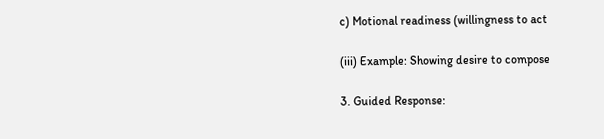c) Motional readiness (willingness to act

(iii) Example: Showing desire to compose

3. Guided Response: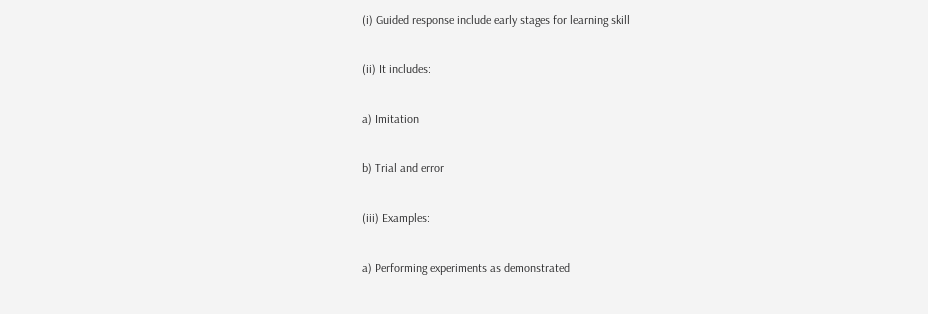(i) Guided response include early stages for learning skill

(ii) It includes:

a) Imitation

b) Trial and error

(iii) Examples:

a) Performing experiments as demonstrated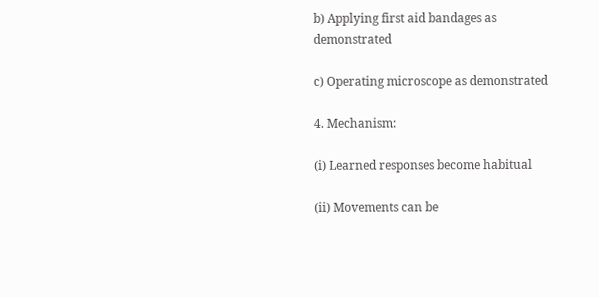b) Applying first aid bandages as demonstrated

c) Operating microscope as demonstrated

4. Mechanism:

(i) Learned responses become habitual

(ii) Movements can be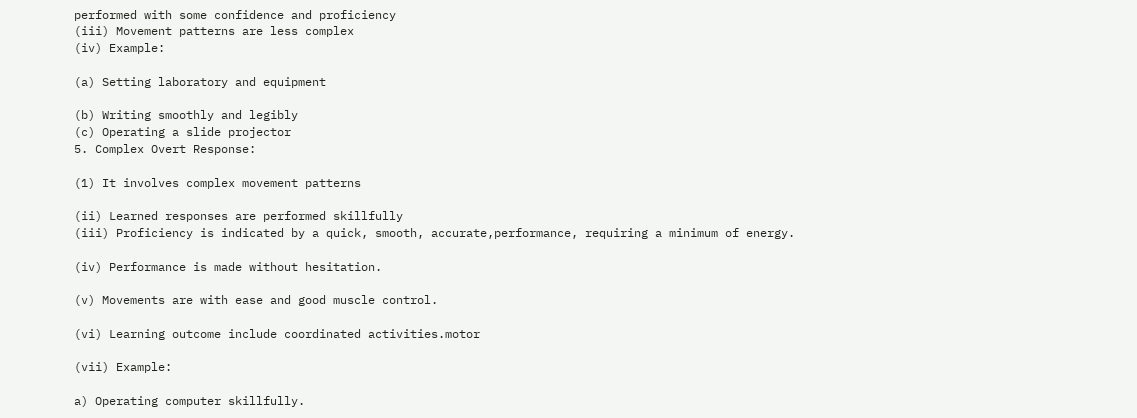performed with some confidence and proficiency
(iii) Movement patterns are less complex
(iv) Example:

(a) Setting laboratory and equipment

(b) Writing smoothly and legibly
(c) Operating a slide projector
5. Complex Overt Response:

(1) It involves complex movement patterns

(ii) Learned responses are performed skillfully
(iii) Proficiency is indicated by a quick, smooth, accurate,performance, requiring a minimum of energy.

(iv) Performance is made without hesitation.

(v) Movements are with ease and good muscle control.

(vi) Learning outcome include coordinated activities.motor

(vii) Example:

a) Operating computer skillfully.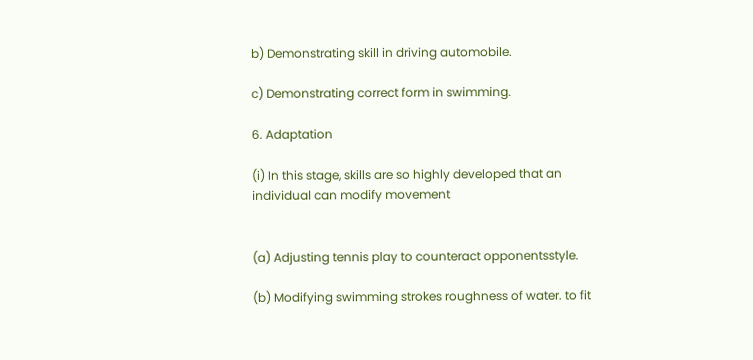b) Demonstrating skill in driving automobile.

c) Demonstrating correct form in swimming.

6. Adaptation

(i) In this stage, skills are so highly developed that an individual can modify movement


(a) Adjusting tennis play to counteract opponentsstyle.

(b) Modifying swimming strokes roughness of water. to fit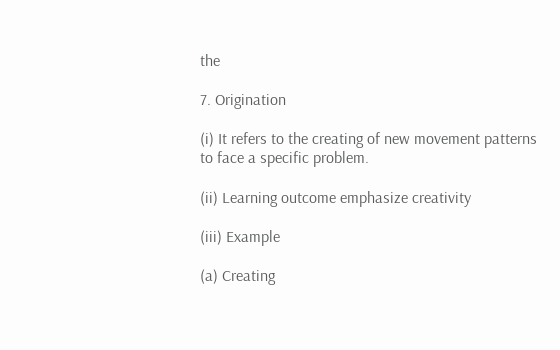the

7. Origination

(i) It refers to the creating of new movement patterns to face a specific problem.

(ii) Learning outcome emphasize creativity

(iii) Example

(a) Creating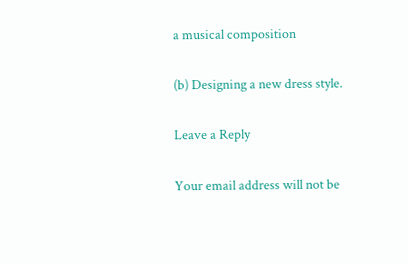a musical composition

(b) Designing a new dress style.

Leave a Reply

Your email address will not be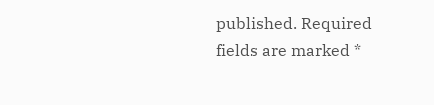published. Required fields are marked *